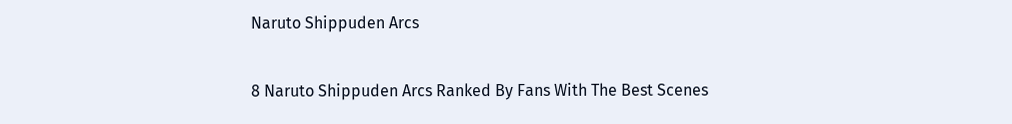Naruto Shippuden Arcs

8 Naruto Shippuden Arcs Ranked By Fans With The Best Scenes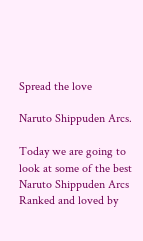Spread the love

Naruto Shippuden Arcs.

Today we are going to look at some of the best Naruto Shippuden Arcs Ranked and loved by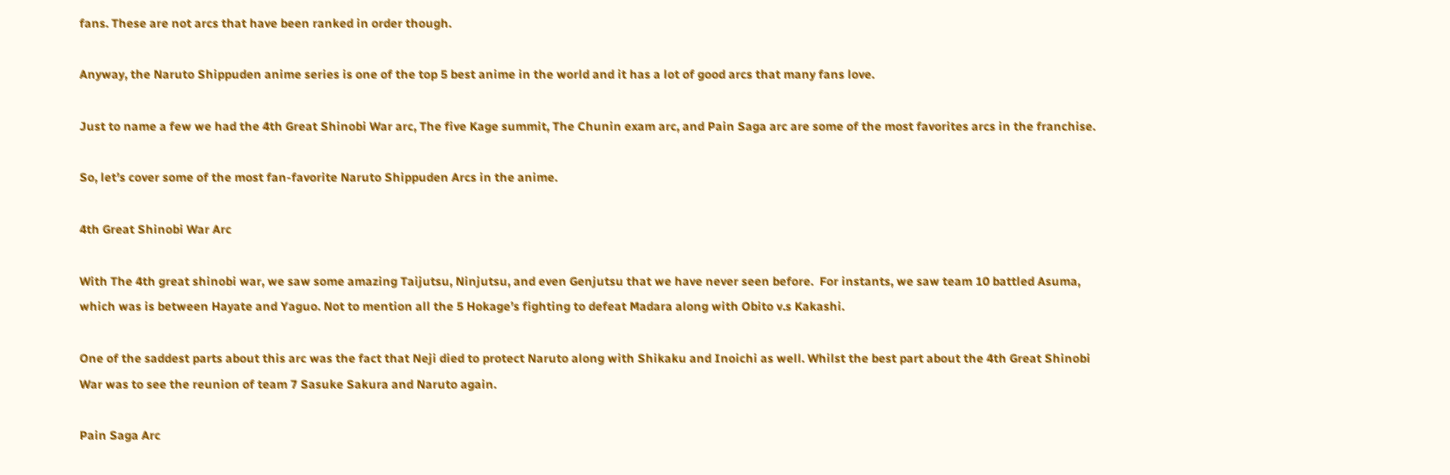fans. These are not arcs that have been ranked in order though.

Anyway, the Naruto Shippuden anime series is one of the top 5 best anime in the world and it has a lot of good arcs that many fans love.

Just to name a few we had the 4th Great Shinobi War arc, The five Kage summit, The Chunin exam arc, and Pain Saga arc are some of the most favorites arcs in the franchise.

So, let’s cover some of the most fan-favorite Naruto Shippuden Arcs in the anime.

4th Great Shinobi War Arc

With The 4th great shinobi war, we saw some amazing Taijutsu, Ninjutsu, and even Genjutsu that we have never seen before.  For instants, we saw team 10 battled Asuma, which was is between Hayate and Yaguo. Not to mention all the 5 Hokage’s fighting to defeat Madara along with Obito v.s Kakashi.

One of the saddest parts about this arc was the fact that Neji died to protect Naruto along with Shikaku and Inoichi as well. Whilst the best part about the 4th Great Shinobi War was to see the reunion of team 7 Sasuke Sakura and Naruto again.

Pain Saga Arc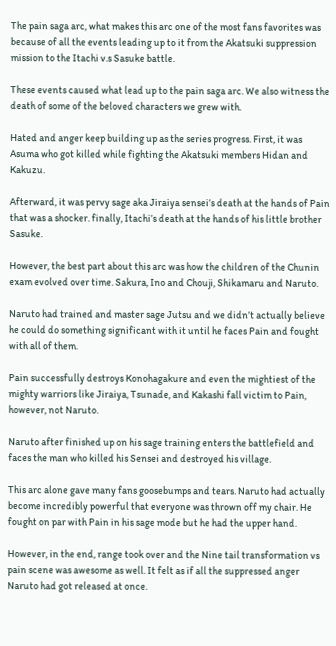The pain saga arc, what makes this arc one of the most fans favorites was because of all the events leading up to it from the Akatsuki suppression mission to the Itachi v.s Sasuke battle.

These events caused what lead up to the pain saga arc. We also witness the death of some of the beloved characters we grew with.

Hated and anger keep building up as the series progress. First, it was Asuma who got killed while fighting the Akatsuki members Hidan and Kakuzu.

Afterward, it was pervy sage aka Jiraiya sensei’s death at the hands of Pain that was a shocker. finally, Itachi’s death at the hands of his little brother Sasuke.

However, the best part about this arc was how the children of the Chunin exam evolved over time. Sakura, Ino and Chouji, Shikamaru and Naruto.

Naruto had trained and master sage Jutsu and we didn’t actually believe he could do something significant with it until he faces Pain and fought with all of them.

Pain successfully destroys Konohagakure and even the mightiest of the mighty warriors like Jiraiya, Tsunade, and Kakashi fall victim to Pain, however, not Naruto.

Naruto after finished up on his sage training enters the battlefield and faces the man who killed his Sensei and destroyed his village.

This arc alone gave many fans goosebumps and tears. Naruto had actually become incredibly powerful that everyone was thrown off my chair. He fought on par with Pain in his sage mode but he had the upper hand.

However, in the end, range took over and the Nine tail transformation vs pain scene was awesome as well. It felt as if all the suppressed anger Naruto had got released at once.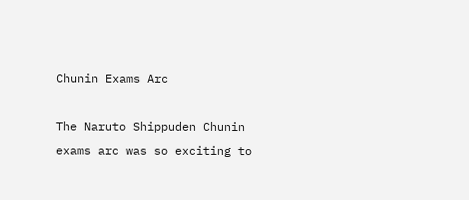Chunin Exams Arc

The Naruto Shippuden Chunin exams arc was so exciting to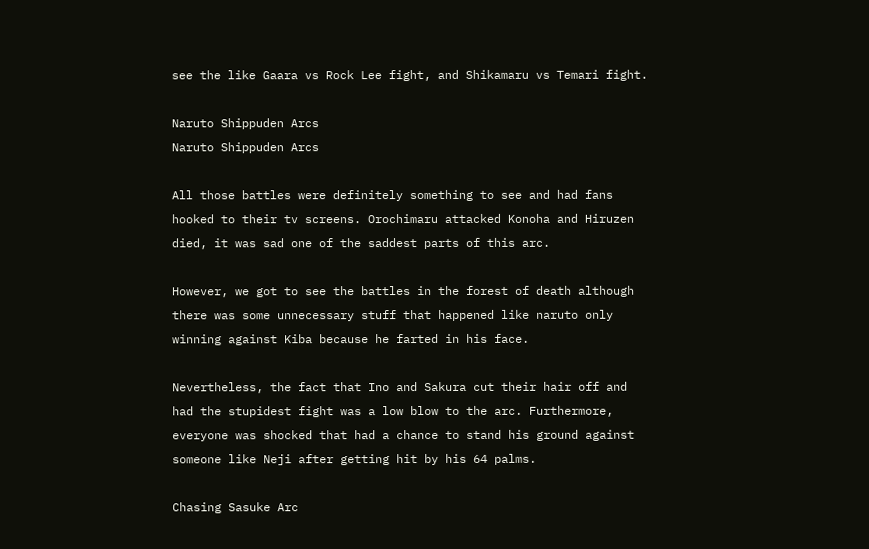see the like Gaara vs Rock Lee fight, and Shikamaru vs Temari fight.

Naruto Shippuden Arcs
Naruto Shippuden Arcs

All those battles were definitely something to see and had fans hooked to their tv screens. Orochimaru attacked Konoha and Hiruzen died, it was sad one of the saddest parts of this arc.

However, we got to see the battles in the forest of death although there was some unnecessary stuff that happened like naruto only winning against Kiba because he farted in his face.

Nevertheless, the fact that Ino and Sakura cut their hair off and had the stupidest fight was a low blow to the arc. Furthermore, everyone was shocked that had a chance to stand his ground against someone like Neji after getting hit by his 64 palms.

Chasing Sasuke Arc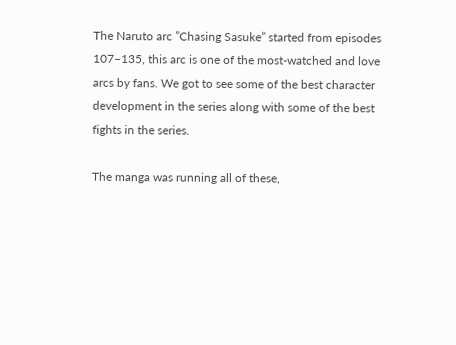The Naruto arc ”Chasing Sasuke” started from episodes 107–135, this arc is one of the most-watched and love arcs by fans. We got to see some of the best character development in the series along with some of the best fights in the series.

The manga was running all of these,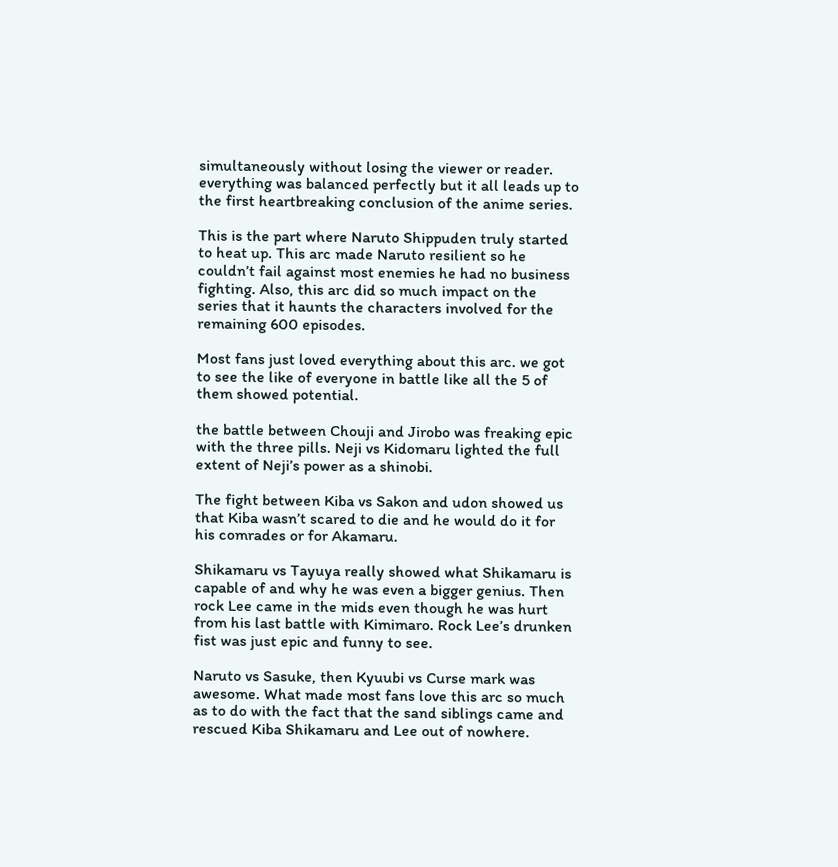simultaneously without losing the viewer or reader. everything was balanced perfectly but it all leads up to the first heartbreaking conclusion of the anime series.

This is the part where Naruto Shippuden truly started to heat up. This arc made Naruto resilient so he couldn’t fail against most enemies he had no business fighting. Also, this arc did so much impact on the series that it haunts the characters involved for the remaining 600 episodes.

Most fans just loved everything about this arc. we got to see the like of everyone in battle like all the 5 of them showed potential.

the battle between Chouji and Jirobo was freaking epic with the three pills. Neji vs Kidomaru lighted the full extent of Neji’s power as a shinobi.

The fight between Kiba vs Sakon and udon showed us that Kiba wasn’t scared to die and he would do it for his comrades or for Akamaru.

Shikamaru vs Tayuya really showed what Shikamaru is capable of and why he was even a bigger genius. Then rock Lee came in the mids even though he was hurt from his last battle with Kimimaro. Rock Lee’s drunken fist was just epic and funny to see.

Naruto vs Sasuke, then Kyuubi vs Curse mark was awesome. What made most fans love this arc so much as to do with the fact that the sand siblings came and rescued Kiba Shikamaru and Lee out of nowhere.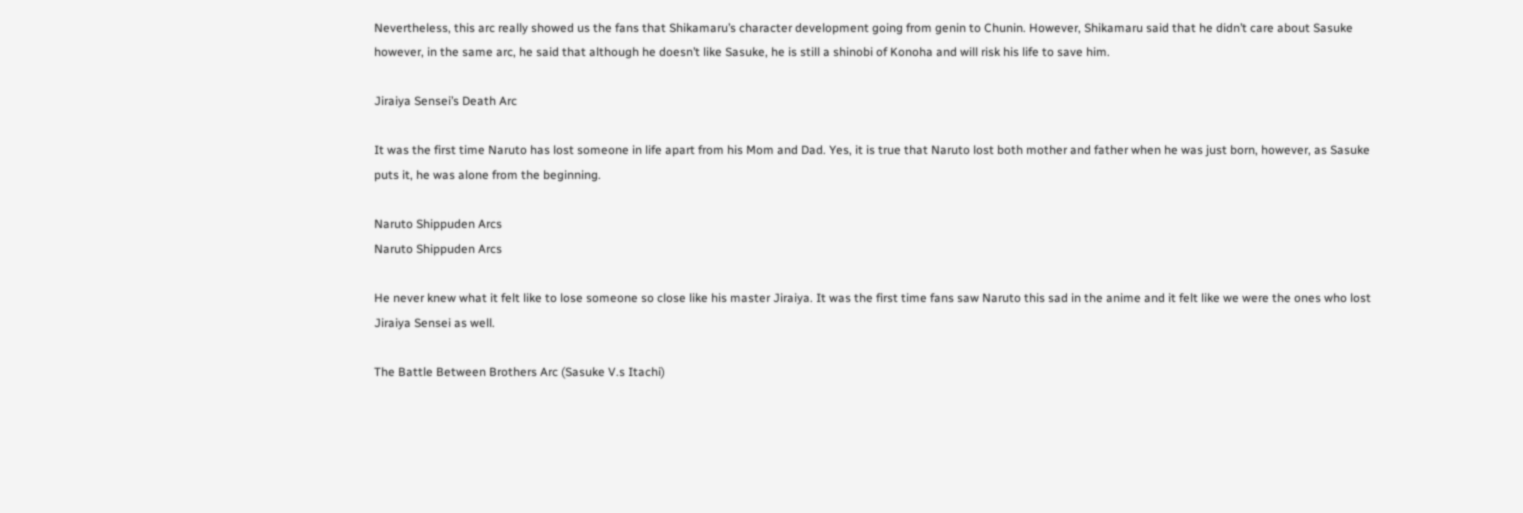Nevertheless, this arc really showed us the fans that Shikamaru’s character development going from genin to Chunin. However, Shikamaru said that he didn’t care about Sasuke however, in the same arc, he said that although he doesn’t like Sasuke, he is still a shinobi of Konoha and will risk his life to save him.

Jiraiya Sensei’s Death Arc

It was the first time Naruto has lost someone in life apart from his Mom and Dad. Yes, it is true that Naruto lost both mother and father when he was just born, however, as Sasuke puts it, he was alone from the beginning.

Naruto Shippuden Arcs
Naruto Shippuden Arcs

He never knew what it felt like to lose someone so close like his master Jiraiya. It was the first time fans saw Naruto this sad in the anime and it felt like we were the ones who lost Jiraiya Sensei as well.

The Battle Between Brothers Arc (Sasuke V.s Itachi)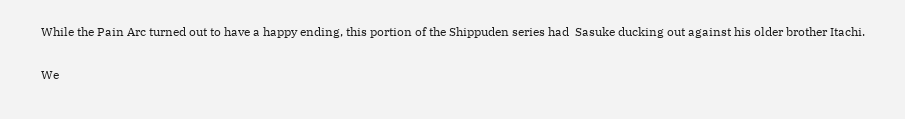While the Pain Arc turned out to have a happy ending, this portion of the Shippuden series had  Sasuke ducking out against his older brother Itachi.

We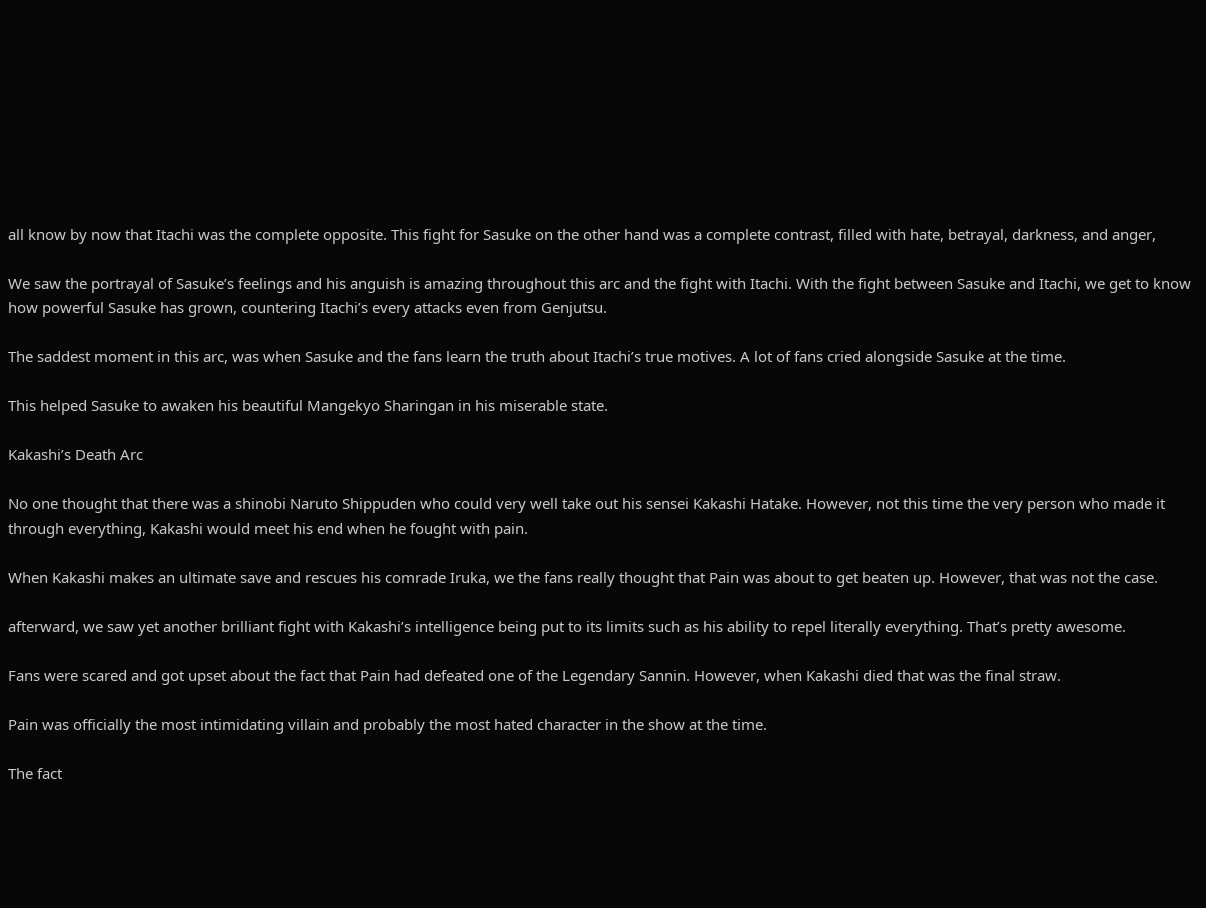all know by now that Itachi was the complete opposite. This fight for Sasuke on the other hand was a complete contrast, filled with hate, betrayal, darkness, and anger,

We saw the portrayal of Sasuke’s feelings and his anguish is amazing throughout this arc and the fight with Itachi. With the fight between Sasuke and Itachi, we get to know how powerful Sasuke has grown, countering Itachi’s every attacks even from Genjutsu.

The saddest moment in this arc, was when Sasuke and the fans learn the truth about Itachi’s true motives. A lot of fans cried alongside Sasuke at the time.

This helped Sasuke to awaken his beautiful Mangekyo Sharingan in his miserable state.

Kakashi’s Death Arc

No one thought that there was a shinobi Naruto Shippuden who could very well take out his sensei Kakashi Hatake. However, not this time the very person who made it through everything, Kakashi would meet his end when he fought with pain.

When Kakashi makes an ultimate save and rescues his comrade Iruka, we the fans really thought that Pain was about to get beaten up. However, that was not the case.

afterward, we saw yet another brilliant fight with Kakashi’s intelligence being put to its limits such as his ability to repel literally everything. That’s pretty awesome.

Fans were scared and got upset about the fact that Pain had defeated one of the Legendary Sannin. However, when Kakashi died that was the final straw.

Pain was officially the most intimidating villain and probably the most hated character in the show at the time.

The fact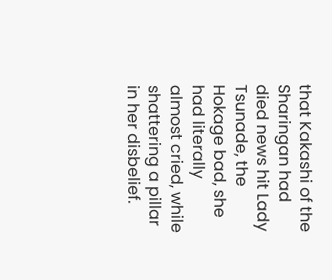that Kakashi of the Sharingan had died news hit Lady Tsunade, the Hokage bad, she had literally almost cried, while shattering a pillar in her disbelief.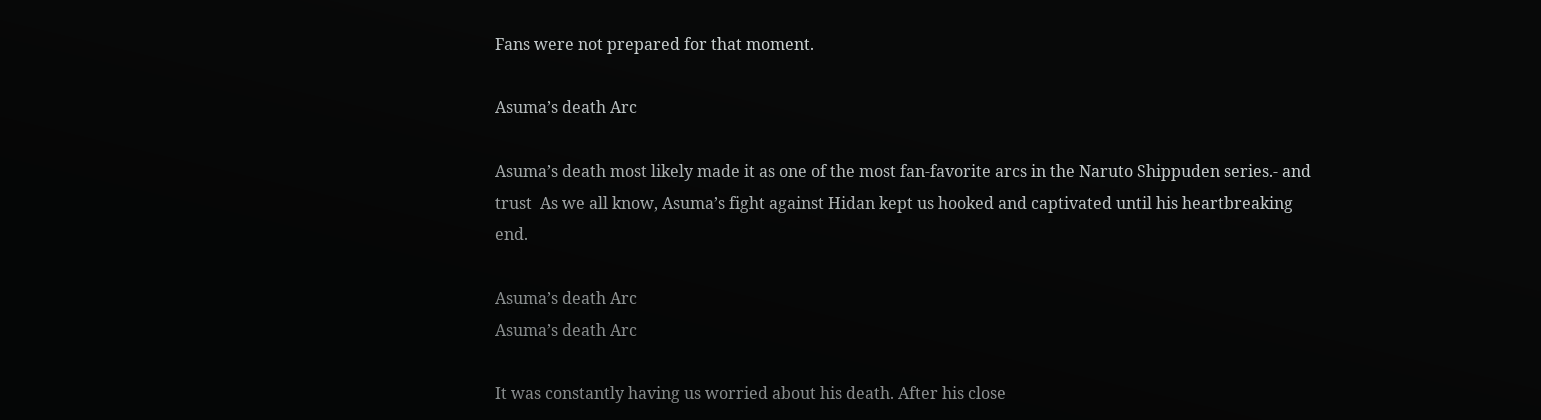Fans were not prepared for that moment.

Asuma’s death Arc

Asuma’s death most likely made it as one of the most fan-favorite arcs in the Naruto Shippuden series.- and trust  As we all know, Asuma’s fight against Hidan kept us hooked and captivated until his heartbreaking end.

Asuma’s death Arc
Asuma’s death Arc

It was constantly having us worried about his death. After his close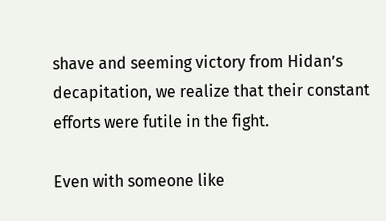shave and seeming victory from Hidan’s decapitation, we realize that their constant efforts were futile in the fight.

Even with someone like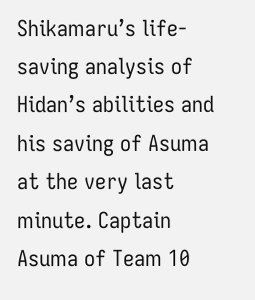Shikamaru’s life-saving analysis of Hidan’s abilities and his saving of Asuma at the very last minute. Captain Asuma of Team 10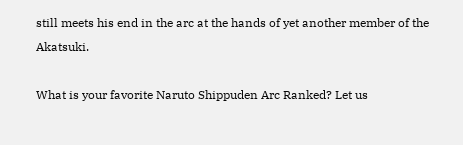still meets his end in the arc at the hands of yet another member of the Akatsuki.

What is your favorite Naruto Shippuden Arc Ranked? Let us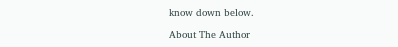know down below.

About The Author